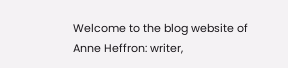Welcome to the blog website of Anne Heffron: writer,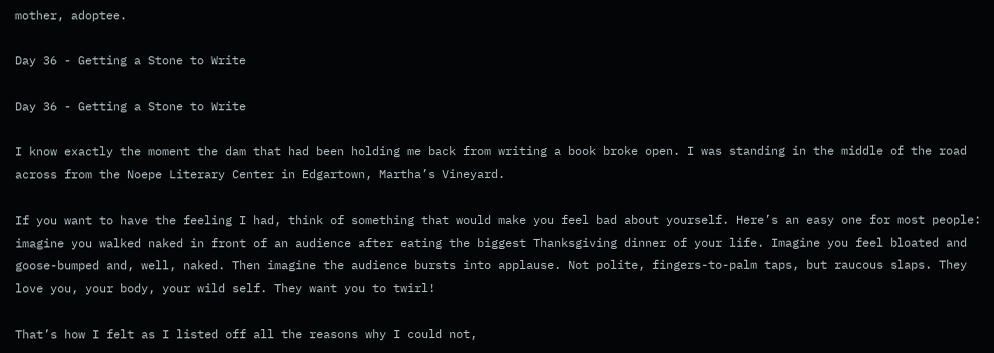mother, adoptee.

Day 36 - Getting a Stone to Write

Day 36 - Getting a Stone to Write

I know exactly the moment the dam that had been holding me back from writing a book broke open. I was standing in the middle of the road across from the Noepe Literary Center in Edgartown, Martha’s Vineyard.

If you want to have the feeling I had, think of something that would make you feel bad about yourself. Here’s an easy one for most people: imagine you walked naked in front of an audience after eating the biggest Thanksgiving dinner of your life. Imagine you feel bloated and goose-bumped and, well, naked. Then imagine the audience bursts into applause. Not polite, fingers-to-palm taps, but raucous slaps. They love you, your body, your wild self. They want you to twirl!

That’s how I felt as I listed off all the reasons why I could not,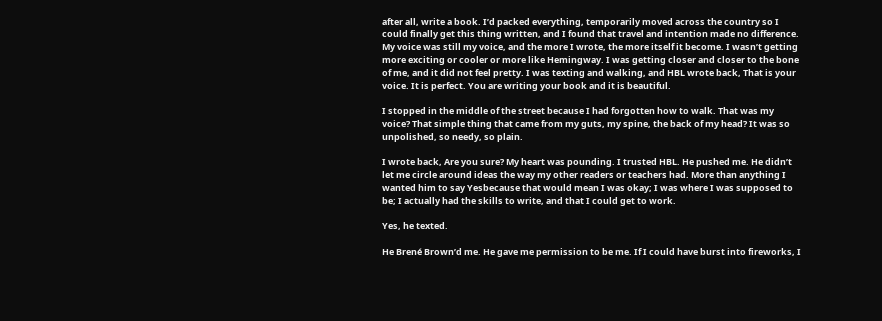after all, write a book. I’d packed everything, temporarily moved across the country so I could finally get this thing written, and I found that travel and intention made no difference. My voice was still my voice, and the more I wrote, the more itself it become. I wasn’t getting more exciting or cooler or more like Hemingway. I was getting closer and closer to the bone of me, and it did not feel pretty. I was texting and walking, and HBL wrote back, That is your voice. It is perfect. You are writing your book and it is beautiful.

I stopped in the middle of the street because I had forgotten how to walk. That was my voice? That simple thing that came from my guts, my spine, the back of my head? It was so unpolished, so needy, so plain.

I wrote back, Are you sure? My heart was pounding. I trusted HBL. He pushed me. He didn’t let me circle around ideas the way my other readers or teachers had. More than anything I wanted him to say Yesbecause that would mean I was okay; I was where I was supposed to be; I actually had the skills to write, and that I could get to work.

Yes, he texted.

He Brené Brown’d me. He gave me permission to be me. If I could have burst into fireworks, I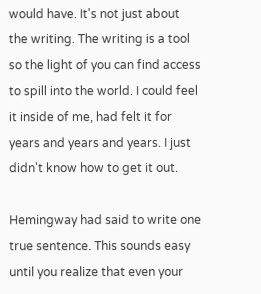would have. It's not just about the writing. The writing is a tool so the light of you can find access to spill into the world. I could feel it inside of me, had felt it for years and years and years. I just didn't know how to get it out.

Hemingway had said to write one true sentence. This sounds easy until you realize that even your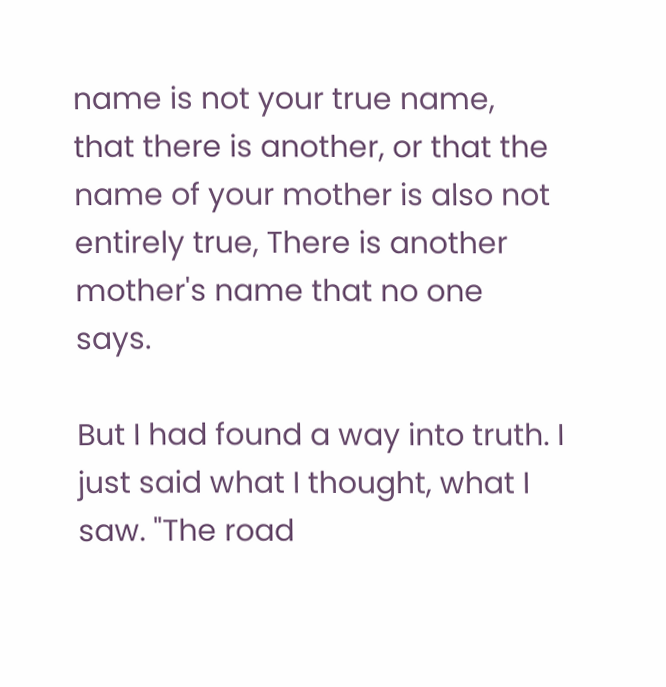name is not your true name, that there is another, or that the name of your mother is also not entirely true, There is another mother's name that no one says.

But I had found a way into truth. I just said what I thought, what I saw. "The road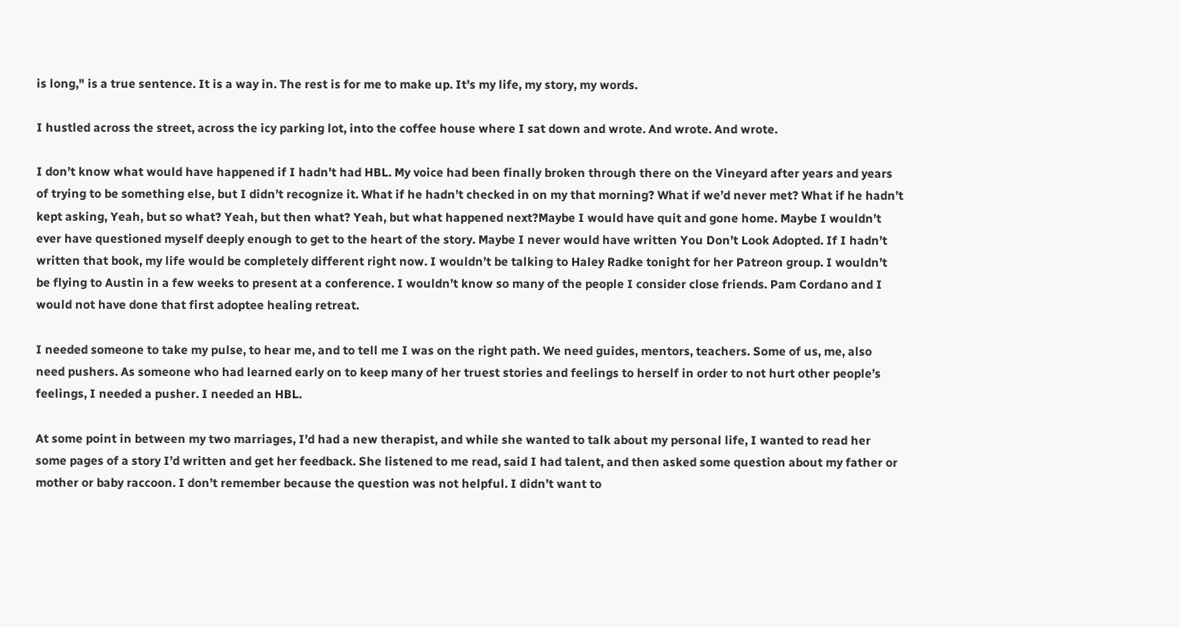is long," is a true sentence. It is a way in. The rest is for me to make up. It's my life, my story, my words.

I hustled across the street, across the icy parking lot, into the coffee house where I sat down and wrote. And wrote. And wrote.

I don’t know what would have happened if I hadn’t had HBL. My voice had been finally broken through there on the Vineyard after years and years of trying to be something else, but I didn’t recognize it. What if he hadn’t checked in on my that morning? What if we’d never met? What if he hadn’t kept asking, Yeah, but so what? Yeah, but then what? Yeah, but what happened next?Maybe I would have quit and gone home. Maybe I wouldn’t ever have questioned myself deeply enough to get to the heart of the story. Maybe I never would have written You Don’t Look Adopted. If I hadn’t written that book, my life would be completely different right now. I wouldn’t be talking to Haley Radke tonight for her Patreon group. I wouldn’t be flying to Austin in a few weeks to present at a conference. I wouldn’t know so many of the people I consider close friends. Pam Cordano and I would not have done that first adoptee healing retreat.

I needed someone to take my pulse, to hear me, and to tell me I was on the right path. We need guides, mentors, teachers. Some of us, me, also need pushers. As someone who had learned early on to keep many of her truest stories and feelings to herself in order to not hurt other people’s feelings, I needed a pusher. I needed an HBL.

At some point in between my two marriages, I’d had a new therapist, and while she wanted to talk about my personal life, I wanted to read her some pages of a story I’d written and get her feedback. She listened to me read, said I had talent, and then asked some question about my father or mother or baby raccoon. I don’t remember because the question was not helpful. I didn’t want to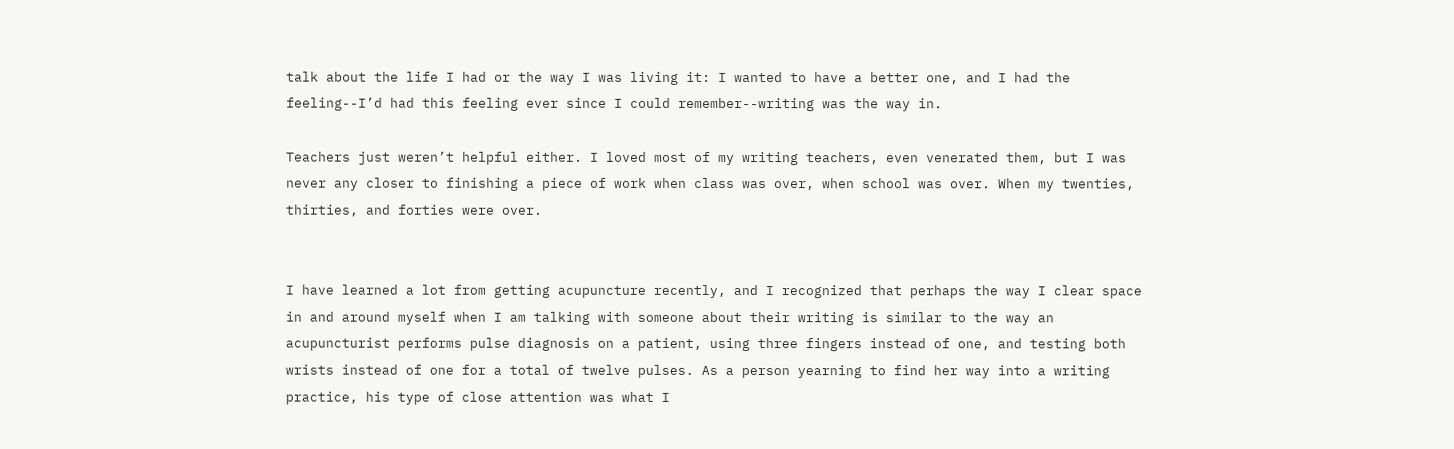talk about the life I had or the way I was living it: I wanted to have a better one, and I had the feeling--I’d had this feeling ever since I could remember--writing was the way in.

Teachers just weren’t helpful either. I loved most of my writing teachers, even venerated them, but I was never any closer to finishing a piece of work when class was over, when school was over. When my twenties, thirties, and forties were over.


I have learned a lot from getting acupuncture recently, and I recognized that perhaps the way I clear space in and around myself when I am talking with someone about their writing is similar to the way an acupuncturist performs pulse diagnosis on a patient, using three fingers instead of one, and testing both wrists instead of one for a total of twelve pulses. As a person yearning to find her way into a writing practice, his type of close attention was what I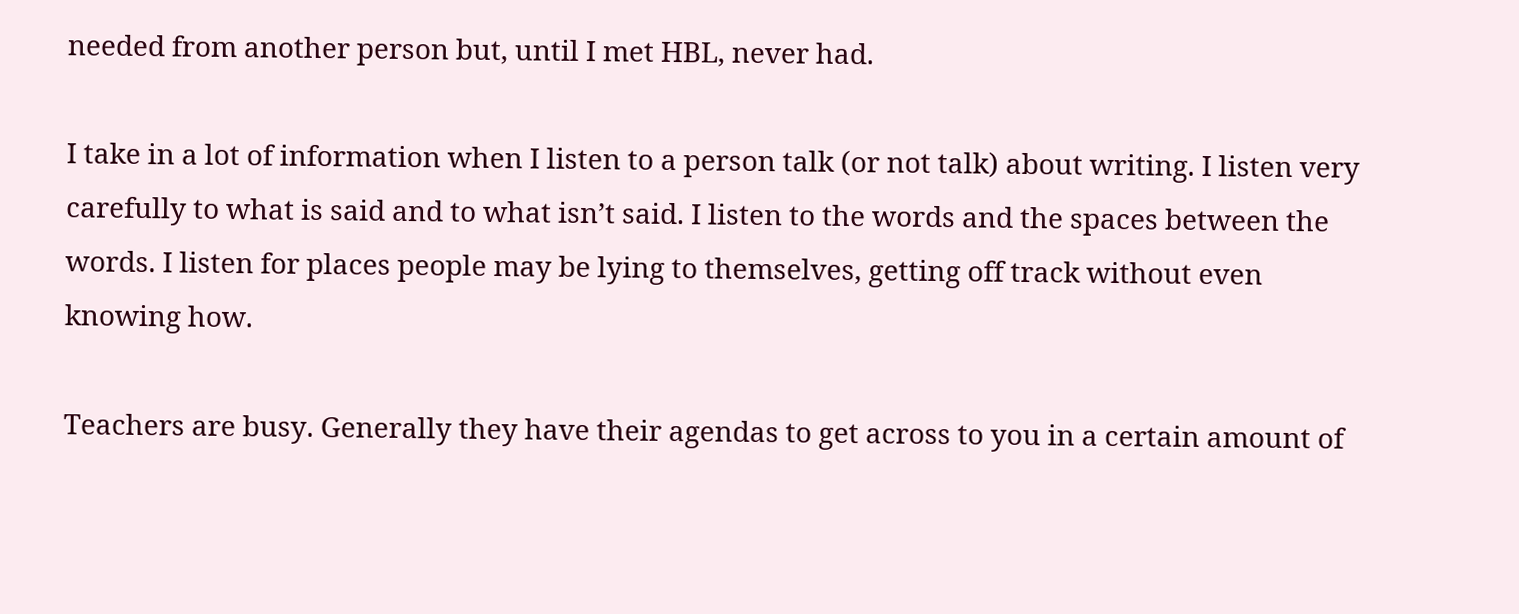needed from another person but, until I met HBL, never had.

I take in a lot of information when I listen to a person talk (or not talk) about writing. I listen very carefully to what is said and to what isn’t said. I listen to the words and the spaces between the words. I listen for places people may be lying to themselves, getting off track without even knowing how.

Teachers are busy. Generally they have their agendas to get across to you in a certain amount of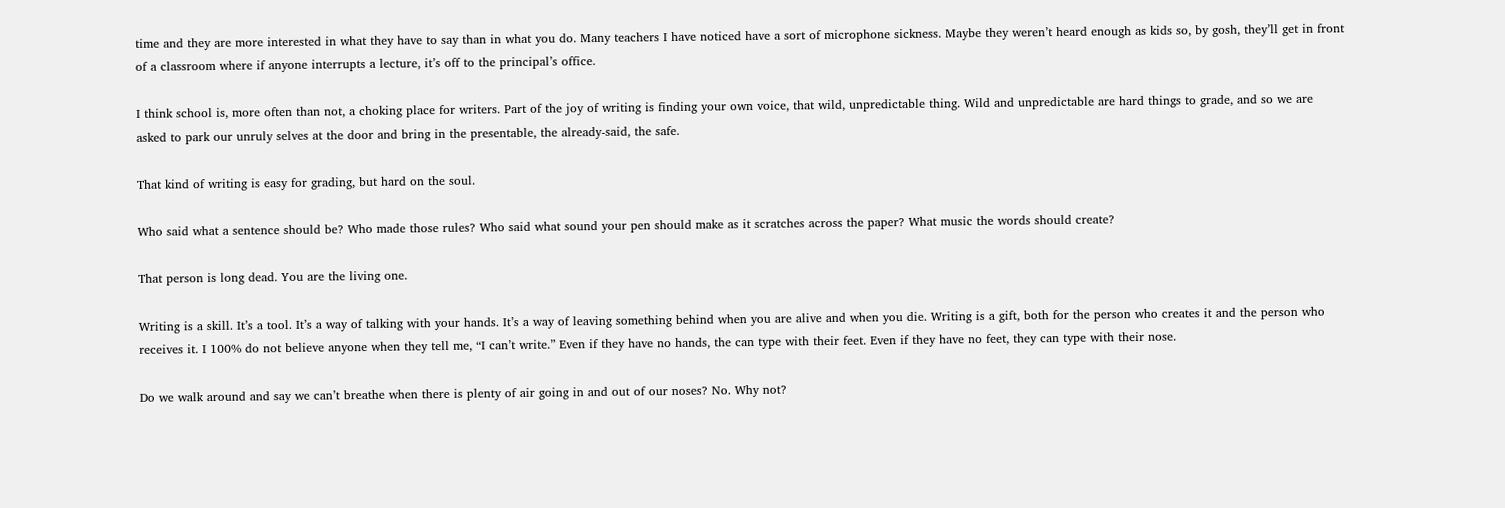time and they are more interested in what they have to say than in what you do. Many teachers I have noticed have a sort of microphone sickness. Maybe they weren’t heard enough as kids so, by gosh, they’ll get in front of a classroom where if anyone interrupts a lecture, it’s off to the principal’s office.

I think school is, more often than not, a choking place for writers. Part of the joy of writing is finding your own voice, that wild, unpredictable thing. Wild and unpredictable are hard things to grade, and so we are asked to park our unruly selves at the door and bring in the presentable, the already-said, the safe.

That kind of writing is easy for grading, but hard on the soul.

Who said what a sentence should be? Who made those rules? Who said what sound your pen should make as it scratches across the paper? What music the words should create?

That person is long dead. You are the living one.

Writing is a skill. It’s a tool. It’s a way of talking with your hands. It’s a way of leaving something behind when you are alive and when you die. Writing is a gift, both for the person who creates it and the person who receives it. I 100% do not believe anyone when they tell me, “I can’t write.” Even if they have no hands, the can type with their feet. Even if they have no feet, they can type with their nose.

Do we walk around and say we can’t breathe when there is plenty of air going in and out of our noses? No. Why not?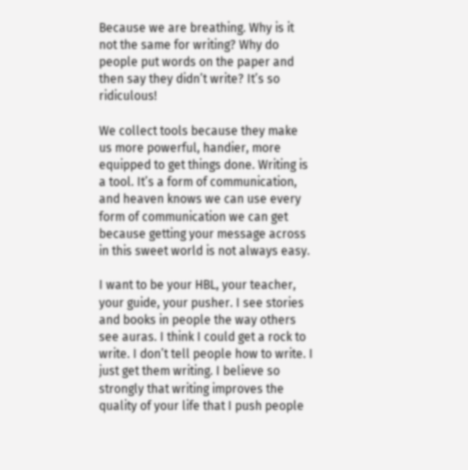Because we are breathing. Why is it not the same for writing? Why do people put words on the paper and then say they didn’t write? It’s so ridiculous!

We collect tools because they make us more powerful, handier, more equipped to get things done. Writing is a tool. It’s a form of communication, and heaven knows we can use every form of communication we can get because getting your message across in this sweet world is not always easy.

I want to be your HBL, your teacher, your guide, your pusher. I see stories and books in people the way others see auras. I think I could get a rock to write. I don’t tell people how to write. I just get them writing. I believe so strongly that writing improves the quality of your life that I push people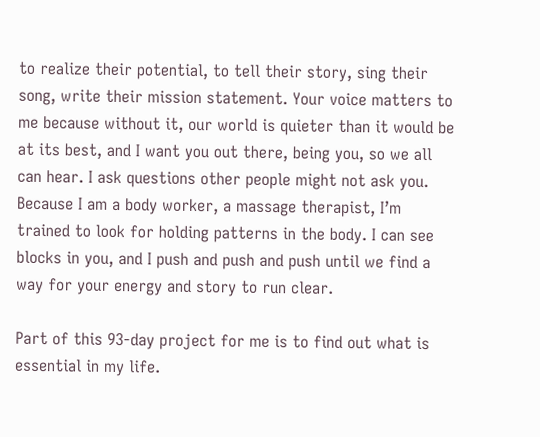to realize their potential, to tell their story, sing their song, write their mission statement. Your voice matters to me because without it, our world is quieter than it would be at its best, and I want you out there, being you, so we all can hear. I ask questions other people might not ask you. Because I am a body worker, a massage therapist, I’m trained to look for holding patterns in the body. I can see blocks in you, and I push and push and push until we find a way for your energy and story to run clear.

Part of this 93-day project for me is to find out what is essential in my life.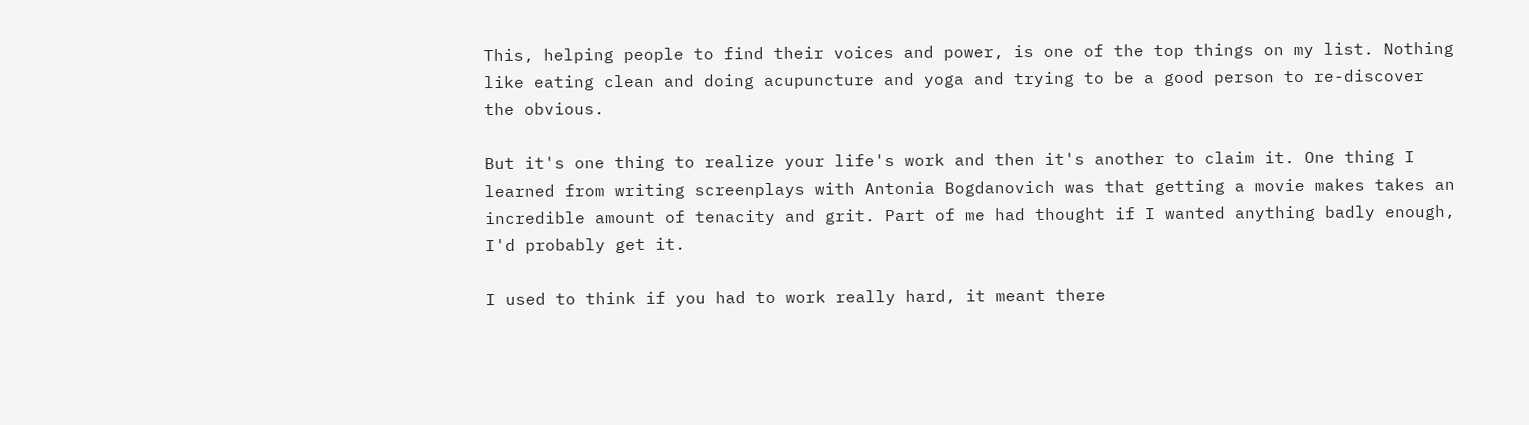This, helping people to find their voices and power, is one of the top things on my list. Nothing like eating clean and doing acupuncture and yoga and trying to be a good person to re-discover the obvious.

But it's one thing to realize your life's work and then it's another to claim it. One thing I learned from writing screenplays with Antonia Bogdanovich was that getting a movie makes takes an incredible amount of tenacity and grit. Part of me had thought if I wanted anything badly enough, I'd probably get it.

I used to think if you had to work really hard, it meant there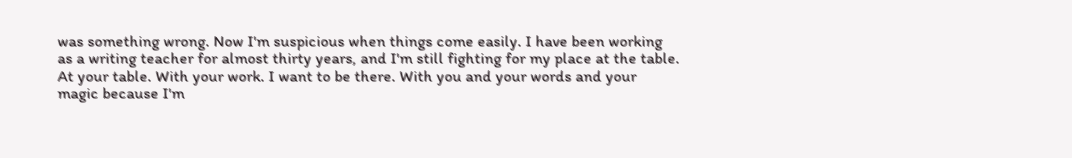was something wrong. Now I'm suspicious when things come easily. I have been working as a writing teacher for almost thirty years, and I'm still fighting for my place at the table. At your table. With your work. I want to be there. With you and your words and your magic because I'm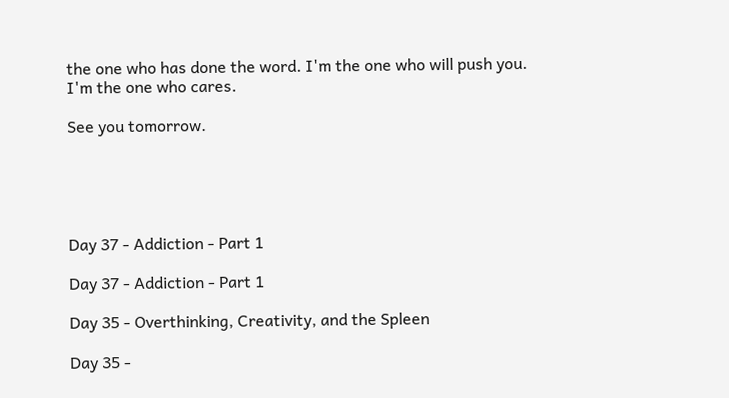the one who has done the word. I'm the one who will push you. I'm the one who cares.

See you tomorrow.





Day 37 - Addiction - Part 1

Day 37 - Addiction - Part 1

Day 35 - Overthinking, Creativity, and the Spleen

Day 35 -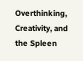Overthinking, Creativity, and the Spleen